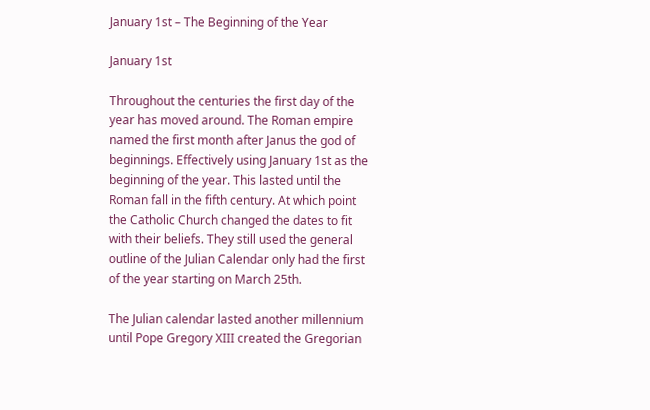January 1st – The Beginning of the Year

January 1st

Throughout the centuries the first day of the year has moved around. The Roman empire named the first month after Janus the god of beginnings. Effectively using January 1st as the beginning of the year. This lasted until the Roman fall in the fifth century. At which point the Catholic Church changed the dates to fit with their beliefs. They still used the general outline of the Julian Calendar only had the first of the year starting on March 25th.

The Julian calendar lasted another millennium until Pope Gregory XIII created the Gregorian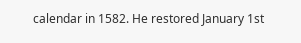calendar in 1582. He restored January 1st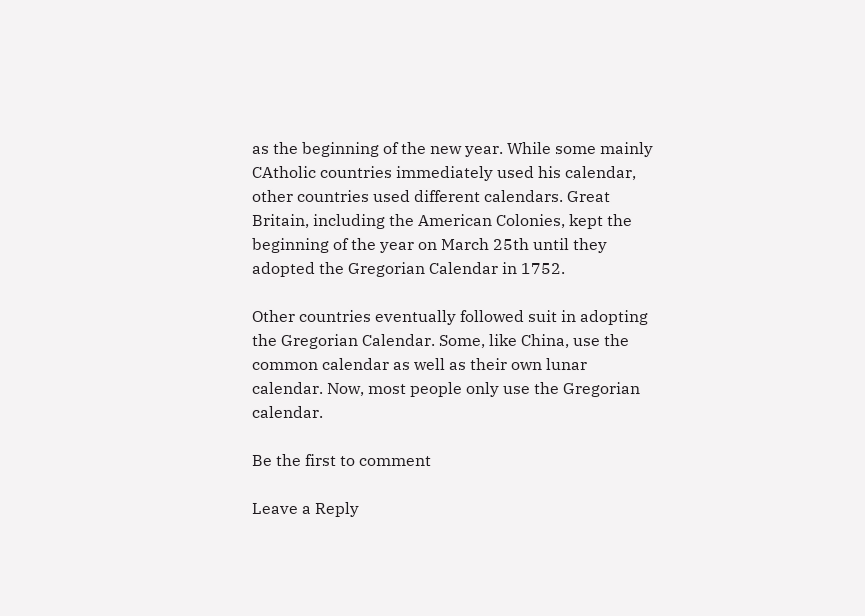as the beginning of the new year. While some mainly CAtholic countries immediately used his calendar, other countries used different calendars. Great Britain, including the American Colonies, kept the beginning of the year on March 25th until they adopted the Gregorian Calendar in 1752.

Other countries eventually followed suit in adopting the Gregorian Calendar. Some, like China, use the common calendar as well as their own lunar calendar. Now, most people only use the Gregorian calendar.

Be the first to comment

Leave a Reply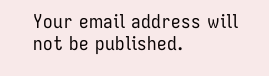Your email address will not be published.